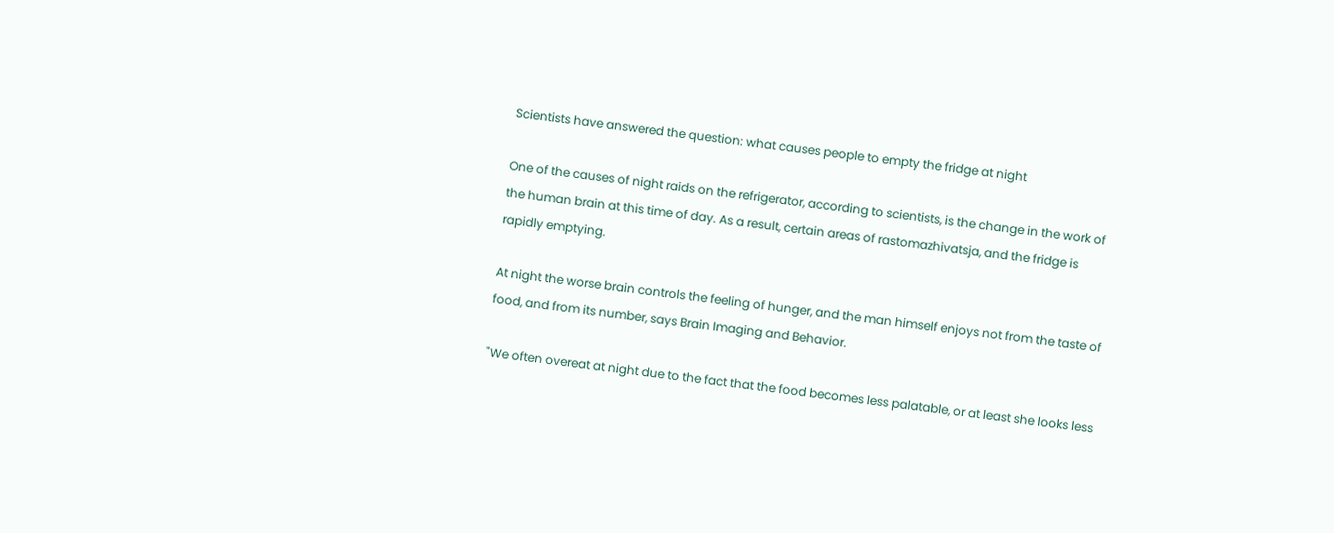Scientists have answered the question: what causes people to empty the fridge at night

One of the causes of night raids on the refrigerator, according to scientists, is the change in the work of the human brain at this time of day. As a result, certain areas of rastomazhivatsja, and the fridge is rapidly emptying.

At night the worse brain controls the feeling of hunger, and the man himself enjoys not from the taste of food, and from its number, says Brain Imaging and Behavior.

"We often overeat at night due to the fact that the food becomes less palatable, or at least she looks less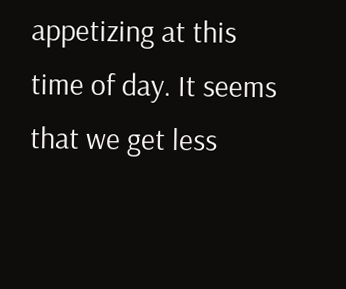appetizing at this time of day. It seems that we get less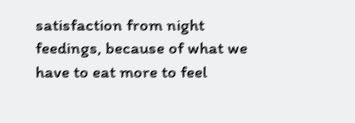satisfaction from night feedings, because of what we have to eat more to feel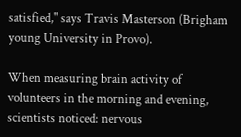satisfied," says Travis Masterson (Brigham young University in Provo).

When measuring brain activity of volunteers in the morning and evening, scientists noticed: nervous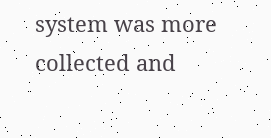system was more collected and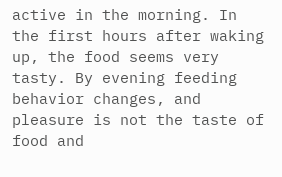active in the morning. In the first hours after waking up, the food seems very tasty. By evening feeding behavior changes, and pleasure is not the taste of food and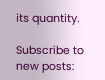its quantity.

Subscribe to new posts: